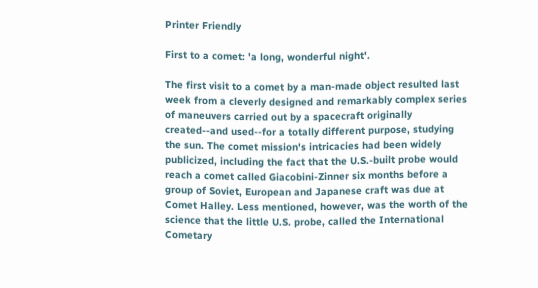Printer Friendly

First to a comet: 'a long, wonderful night'.

The first visit to a comet by a man-made object resulted last week from a cleverly designed and remarkably complex series of maneuvers carried out by a spacecraft originally created--and used--for a totally different purpose, studying the sun. The comet mission's intricacies had been widely publicized, including the fact that the U.S.-built probe would reach a comet called Giacobini-Zinner six months before a group of Soviet, European and Japanese craft was due at Comet Halley. Less mentioned, however, was the worth of the science that the little U.S. probe, called the International Cometary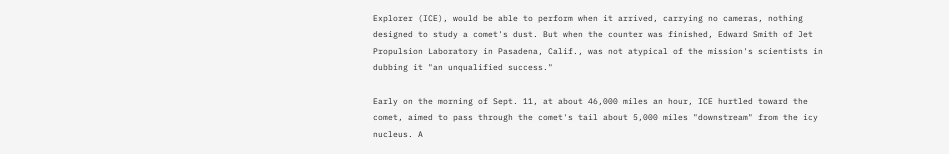Explorer (ICE), would be able to perform when it arrived, carrying no cameras, nothing designed to study a comet's dust. But when the counter was finished, Edward Smith of Jet Propulsion Laboratory in Pasadena, Calif., was not atypical of the mission's scientists in dubbing it "an unqualified success."

Early on the morning of Sept. 11, at about 46,000 miles an hour, ICE hurtled toward the comet, aimed to pass through the comet's tail about 5,000 miles "downstream" from the icy nucleus. A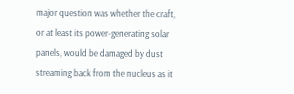major question was whether the craft, or at least its power-generating solar panels, would be damaged by dust streaming back from the nucleus as it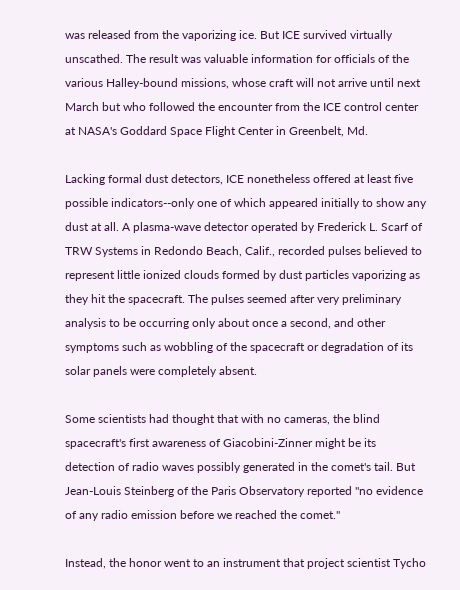was released from the vaporizing ice. But ICE survived virtually unscathed. The result was valuable information for officials of the various Halley-bound missions, whose craft will not arrive until next March but who followed the encounter from the ICE control center at NASA's Goddard Space Flight Center in Greenbelt, Md.

Lacking formal dust detectors, ICE nonetheless offered at least five possible indicators--only one of which appeared initially to show any dust at all. A plasma-wave detector operated by Frederick L. Scarf of TRW Systems in Redondo Beach, Calif., recorded pulses believed to represent little ionized clouds formed by dust particles vaporizing as they hit the spacecraft. The pulses seemed after very preliminary analysis to be occurring only about once a second, and other symptoms such as wobbling of the spacecraft or degradation of its solar panels were completely absent.

Some scientists had thought that with no cameras, the blind spacecraft's first awareness of Giacobini-Zinner might be its detection of radio waves possibly generated in the comet's tail. But Jean-Louis Steinberg of the Paris Observatory reported "no evidence of any radio emission before we reached the comet."

Instead, the honor went to an instrument that project scientist Tycho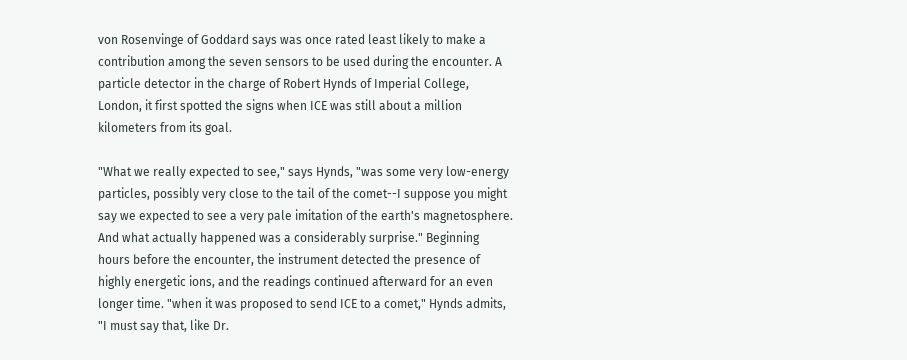von Rosenvinge of Goddard says was once rated least likely to make a contribution among the seven sensors to be used during the encounter. A particle detector in the charge of Robert Hynds of Imperial College, London, it first spotted the signs when ICE was still about a million kilometers from its goal.

"What we really expected to see," says Hynds, "was some very low-energy particles, possibly very close to the tail of the comet--I suppose you might say we expected to see a very pale imitation of the earth's magnetosphere. And what actually happened was a considerably surprise." Beginning hours before the encounter, the instrument detected the presence of highly energetic ions, and the readings continued afterward for an even longer time. "when it was proposed to send ICE to a comet," Hynds admits, "I must say that, like Dr.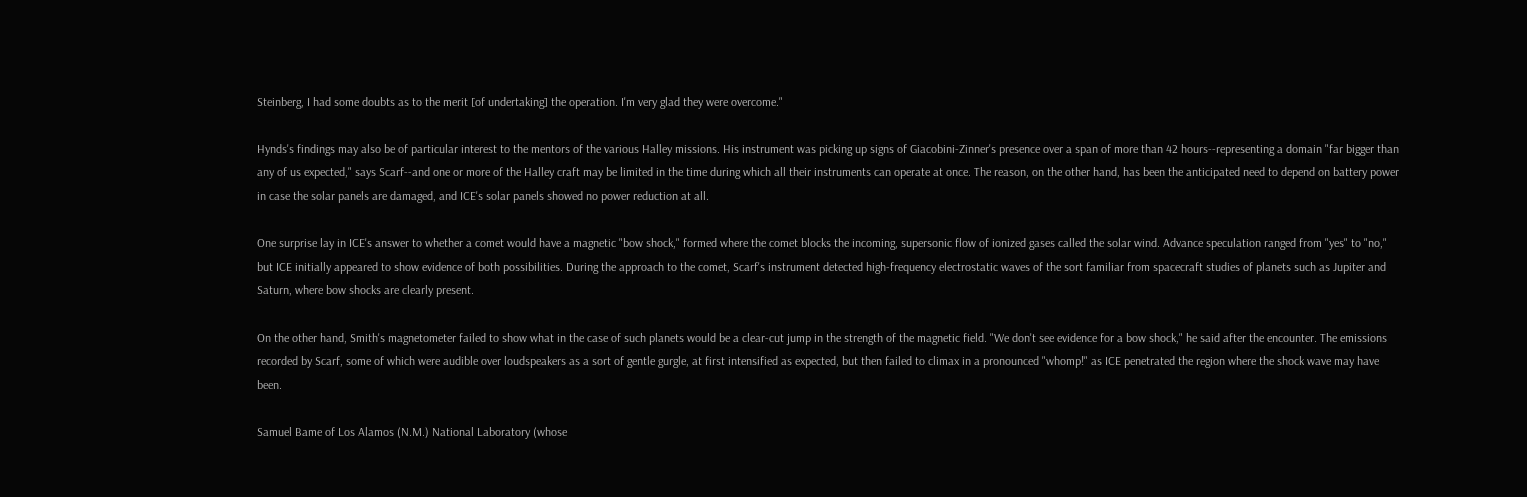Steinberg, I had some doubts as to the merit [of undertaking] the operation. I'm very glad they were overcome."

Hynds's findings may also be of particular interest to the mentors of the various Halley missions. His instrument was picking up signs of Giacobini-Zinner's presence over a span of more than 42 hours--representing a domain "far bigger than any of us expected," says Scarf--and one or more of the Halley craft may be limited in the time during which all their instruments can operate at once. The reason, on the other hand, has been the anticipated need to depend on battery power in case the solar panels are damaged, and ICE's solar panels showed no power reduction at all.

One surprise lay in ICE's answer to whether a comet would have a magnetic "bow shock," formed where the comet blocks the incoming, supersonic flow of ionized gases called the solar wind. Advance speculation ranged from "yes" to "no," but ICE initially appeared to show evidence of both possibilities. During the approach to the comet, Scarf's instrument detected high-frequency electrostatic waves of the sort familiar from spacecraft studies of planets such as Jupiter and Saturn, where bow shocks are clearly present.

On the other hand, Smith's magnetometer failed to show what in the case of such planets would be a clear-cut jump in the strength of the magnetic field. "We don't see evidence for a bow shock," he said after the encounter. The emissions recorded by Scarf, some of which were audible over loudspeakers as a sort of gentle gurgle, at first intensified as expected, but then failed to climax in a pronounced "whomp!" as ICE penetrated the region where the shock wave may have been.

Samuel Bame of Los Alamos (N.M.) National Laboratory (whose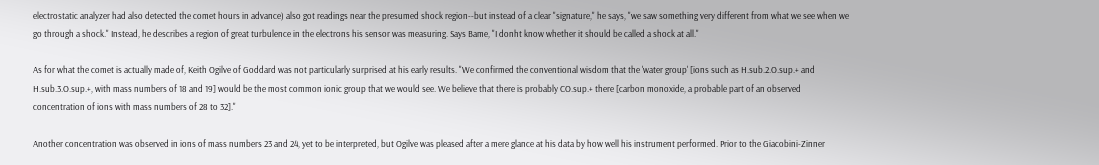electrostatic analyzer had also detected the comet hours in advance) also got readings near the presumed shock region--but instead of a clear "signature," he says, "we saw something very different from what we see when we go through a shock." Instead, he describes a region of great turbulence in the electrons his sensor was measuring. Says Bame, "I donht know whether it should be called a shock at all."

As for what the comet is actually made of, Keith Ogilve of Goddard was not particularly surprised at his early results. "We confirmed the conventional wisdom that the 'water group' [ions such as H.sub.2.O.sup.+ and H.sub.3.O.sup.+, with mass numbers of 18 and 19] would be the most common ionic group that we would see. We believe that there is probably CO.sup.+ there [carbon monoxide, a probable part of an observed concentration of ions with mass numbers of 28 to 32]."

Another concentration was observed in ions of mass numbers 23 and 24, yet to be interpreted, but Ogilve was pleased after a mere glance at his data by how well his instrument performed. Prior to the Giacobini-Zinner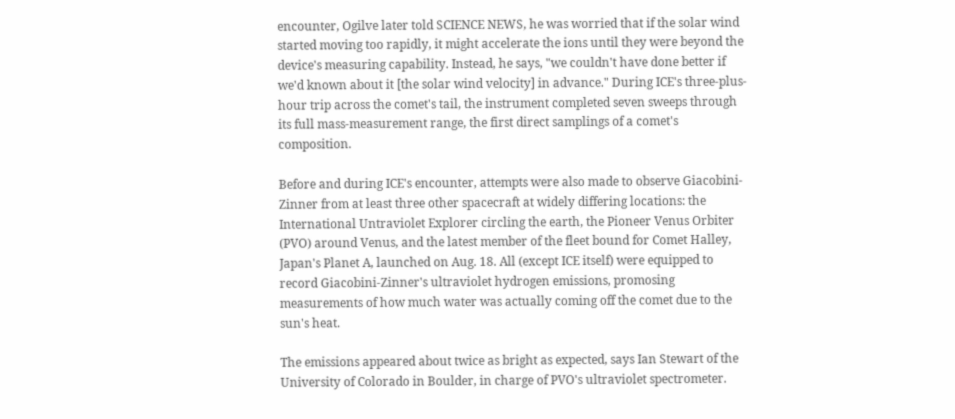encounter, Ogilve later told SCIENCE NEWS, he was worried that if the solar wind started moving too rapidly, it might accelerate the ions until they were beyond the device's measuring capability. Instead, he says, "we couldn't have done better if we'd known about it [the solar wind velocity] in advance." During ICE's three-plus-hour trip across the comet's tail, the instrument completed seven sweeps through its full mass-measurement range, the first direct samplings of a comet's composition.

Before and during ICE's encounter, attempts were also made to observe Giacobini-Zinner from at least three other spacecraft at widely differing locations: the International Untraviolet Explorer circling the earth, the Pioneer Venus Orbiter (PVO) around Venus, and the latest member of the fleet bound for Comet Halley, Japan's Planet A, launched on Aug. 18. All (except ICE itself) were equipped to record Giacobini-Zinner's ultraviolet hydrogen emissions, promosing measurements of how much water was actually coming off the comet due to the sun's heat.

The emissions appeared about twice as bright as expected, says Ian Stewart of the University of Colorado in Boulder, in charge of PVO's ultraviolet spectrometer.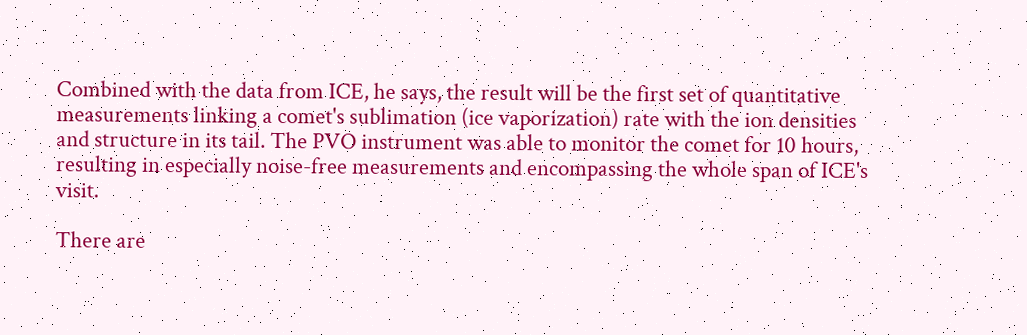Combined with the data from ICE, he says, the result will be the first set of quantitative measurements linking a comet's sublimation (ice vaporization) rate with the ion densities and structure in its tail. The PVO instrument was able to monitor the comet for 10 hours, resulting in especially noise-free measurements and encompassing the whole span of ICE's visit.

There are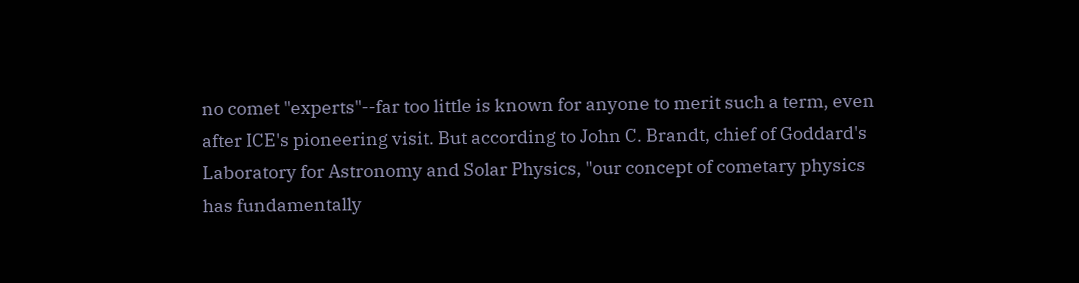no comet "experts"--far too little is known for anyone to merit such a term, even after ICE's pioneering visit. But according to John C. Brandt, chief of Goddard's Laboratory for Astronomy and Solar Physics, "our concept of cometary physics has fundamentally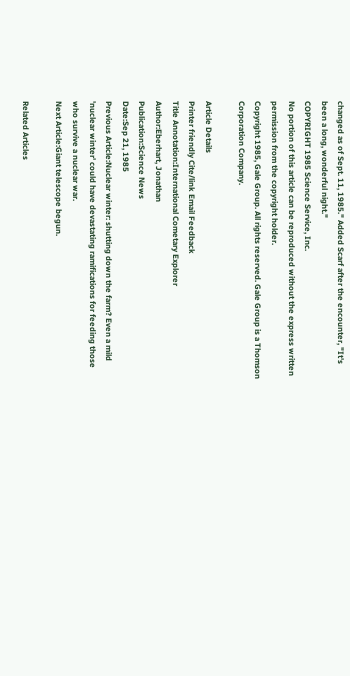changed as of Sept. 11, 1985." Added Scarf after the encounter, "It's been a long, wonderful night."
COPYRIGHT 1985 Science Service, Inc.
No portion of this article can be reproduced without the express written permission from the copyright holder.
Copyright 1985, Gale Group. All rights reserved. Gale Group is a Thomson Corporation Company.

Article Details
Printer friendly Cite/link Email Feedback
Title Annotation:International Cometary Explorer
Author:Eberhart, Jonathan
Publication:Science News
Date:Sep 21, 1985
Previous Article:Nuclear winter: shutting down the farm? Even a mild 'nuclear winter' could have devastating ramifications for feeding those who survive a nuclear war.
Next Article:Giant telescope begun.

Related Articles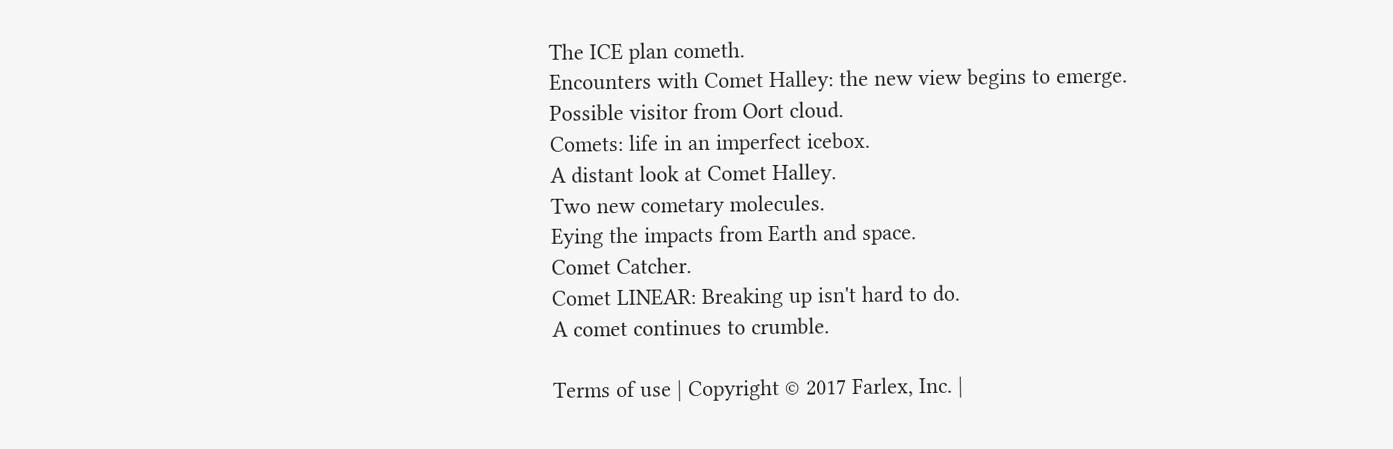The ICE plan cometh.
Encounters with Comet Halley: the new view begins to emerge.
Possible visitor from Oort cloud.
Comets: life in an imperfect icebox.
A distant look at Comet Halley.
Two new cometary molecules.
Eying the impacts from Earth and space.
Comet Catcher.
Comet LINEAR: Breaking up isn't hard to do.
A comet continues to crumble.

Terms of use | Copyright © 2017 Farlex, Inc. |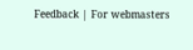Feedback | For webmasters